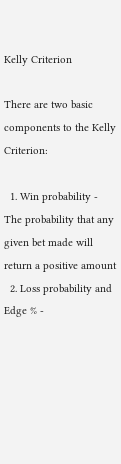Kelly Criterion

There are two basic components to the Kelly Criterion:

  1. Win probability - The probability that any given bet made will return a positive amount
  2. Loss probability and Edge % -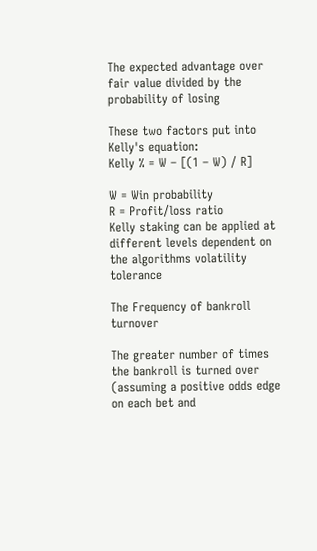The expected advantage over fair value divided by the probability of losing

These two factors put into Kelly's equation:
Kelly % = W – [(1 – W) / R]

W = Win probability
R = Profit/loss ratio
Kelly staking can be applied at different levels dependent on the algorithms volatility tolerance

The Frequency of bankroll turnover

The greater number of times the bankroll is turned over (assuming a positive odds edge on each bet and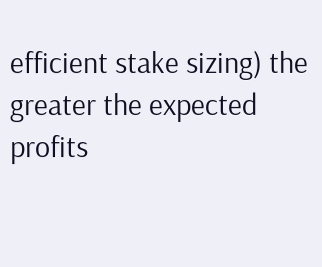efficient stake sizing) the greater the expected profits